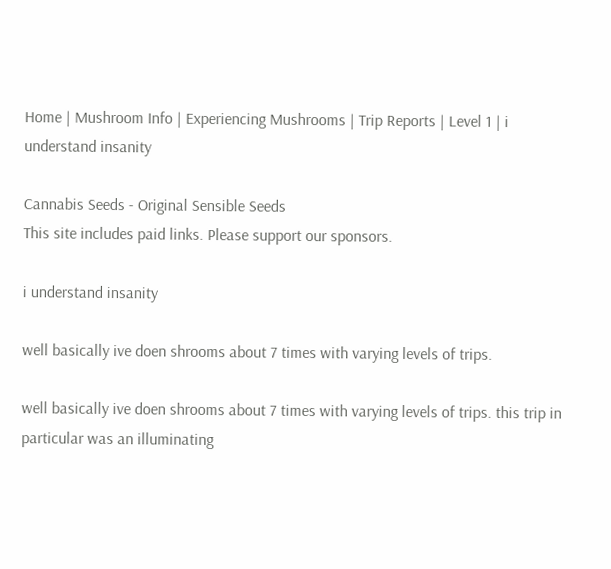Home | Mushroom Info | Experiencing Mushrooms | Trip Reports | Level 1 | i understand insanity

Cannabis Seeds - Original Sensible Seeds
This site includes paid links. Please support our sponsors.

i understand insanity

well basically ive doen shrooms about 7 times with varying levels of trips.

well basically ive doen shrooms about 7 times with varying levels of trips. this trip in particular was an illuminating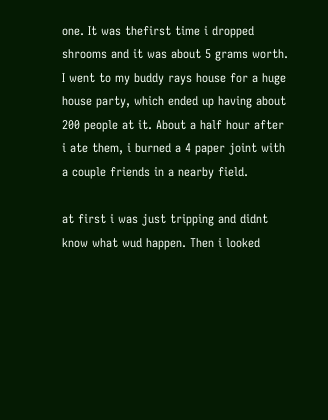one. It was thefirst time i dropped shrooms and it was about 5 grams worth. I went to my buddy rays house for a huge house party, which ended up having about 200 people at it. About a half hour after i ate them, i burned a 4 paper joint with a couple friends in a nearby field.

at first i was just tripping and didnt know what wud happen. Then i looked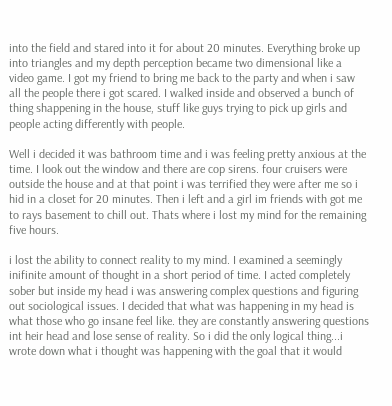into the field and stared into it for about 20 minutes. Everything broke up into triangles and my depth perception became two dimensional like a video game. I got my friend to bring me back to the party and when i saw all the people there i got scared. I walked inside and observed a bunch of thing shappening in the house, stuff like guys trying to pick up girls and people acting differently with people.

Well i decided it was bathroom time and i was feeling pretty anxious at the time. I look out the window and there are cop sirens. four cruisers were outside the house and at that point i was terrified they were after me so i hid in a closet for 20 minutes. Then i left and a girl im friends with got me to rays basement to chill out. Thats where i lost my mind for the remaining five hours.

i lost the ability to connect reality to my mind. I examined a seemingly inifinite amount of thought in a short period of time. I acted completely sober but inside my head i was answering complex questions and figuring out sociological issues. I decided that what was happening in my head is what those who go insane feel like. they are constantly answering questions int heir head and lose sense of reality. So i did the only logical thing...i wrote down what i thought was happening with the goal that it would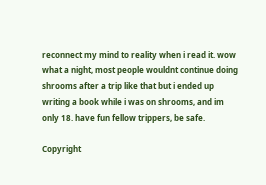reconnect my mind to reality when i read it. wow what a night, most people wouldnt continue doing shrooms after a trip like that but i ended up writing a book while i was on shrooms, and im only 18. have fun fellow trippers, be safe.

Copyright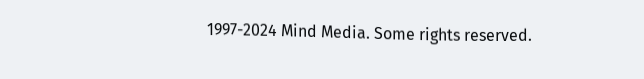1997-2024 Mind Media. Some rights reserved.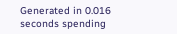Generated in 0.016 seconds spending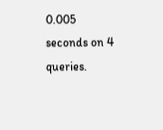0.005 seconds on 4 queries.